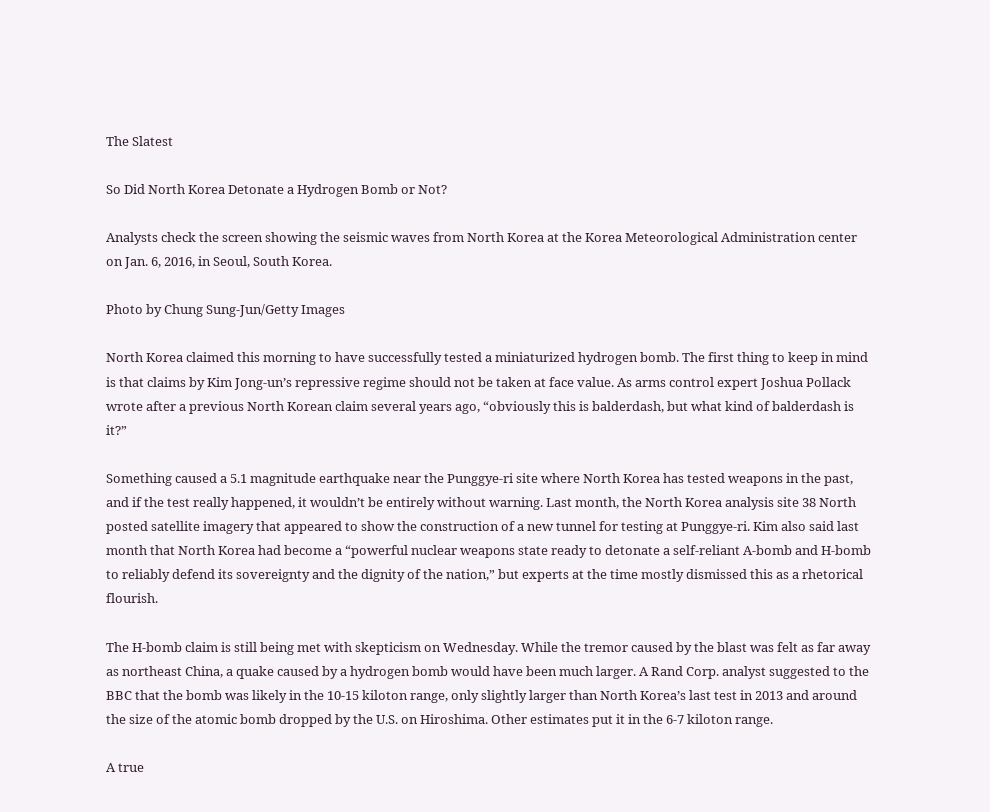The Slatest

So Did North Korea Detonate a Hydrogen Bomb or Not?

Analysts check the screen showing the seismic waves from North Korea at the Korea Meteorological Administration center on Jan. 6, 2016, in Seoul, South Korea.

Photo by Chung Sung-Jun/Getty Images

North Korea claimed this morning to have successfully tested a miniaturized hydrogen bomb. The first thing to keep in mind is that claims by Kim Jong-un’s repressive regime should not be taken at face value. As arms control expert Joshua Pollack wrote after a previous North Korean claim several years ago, “obviously this is balderdash, but what kind of balderdash is it?”

Something caused a 5.1 magnitude earthquake near the Punggye-ri site where North Korea has tested weapons in the past, and if the test really happened, it wouldn’t be entirely without warning. Last month, the North Korea analysis site 38 North posted satellite imagery that appeared to show the construction of a new tunnel for testing at Punggye-ri. Kim also said last month that North Korea had become a “powerful nuclear weapons state ready to detonate a self-reliant A-bomb and H-bomb to reliably defend its sovereignty and the dignity of the nation,” but experts at the time mostly dismissed this as a rhetorical flourish.

The H-bomb claim is still being met with skepticism on Wednesday. While the tremor caused by the blast was felt as far away as northeast China, a quake caused by a hydrogen bomb would have been much larger. A Rand Corp. analyst suggested to the BBC that the bomb was likely in the 10-15 kiloton range, only slightly larger than North Korea’s last test in 2013 and around the size of the atomic bomb dropped by the U.S. on Hiroshima. Other estimates put it in the 6-7 kiloton range.

A true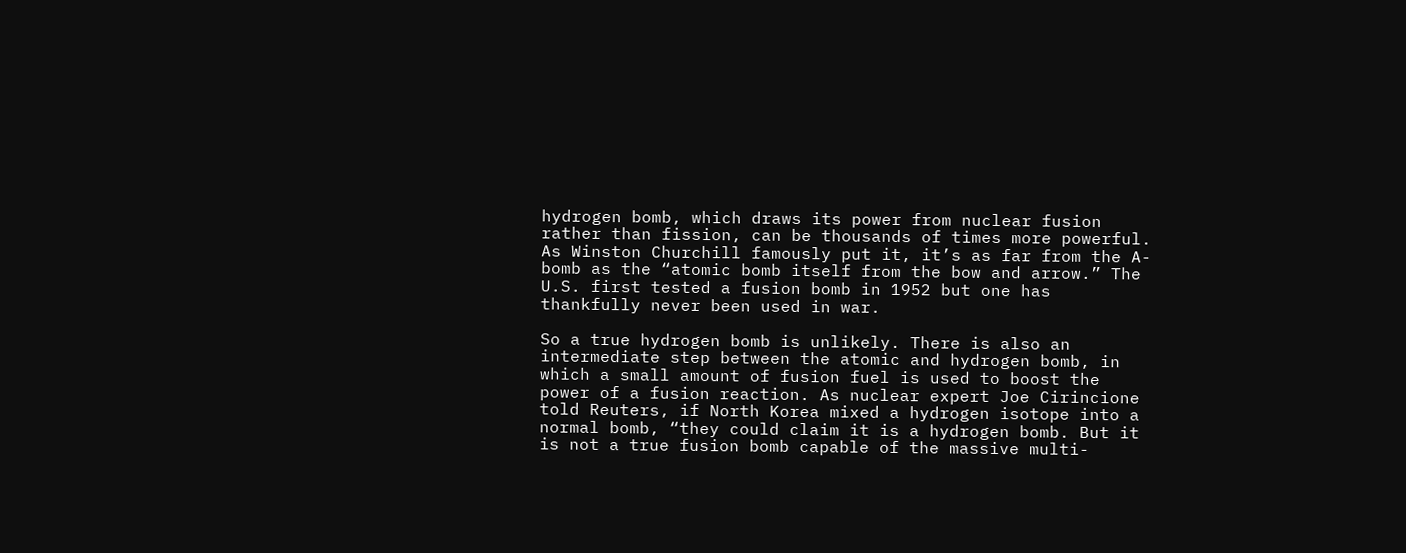hydrogen bomb, which draws its power from nuclear fusion rather than fission, can be thousands of times more powerful. As Winston Churchill famously put it, it’s as far from the A-bomb as the “atomic bomb itself from the bow and arrow.” The U.S. first tested a fusion bomb in 1952 but one has thankfully never been used in war.

So a true hydrogen bomb is unlikely. There is also an intermediate step between the atomic and hydrogen bomb, in which a small amount of fusion fuel is used to boost the power of a fusion reaction. As nuclear expert Joe Cirincione told Reuters, if North Korea mixed a hydrogen isotope into a normal bomb, “they could claim it is a hydrogen bomb. But it is not a true fusion bomb capable of the massive multi-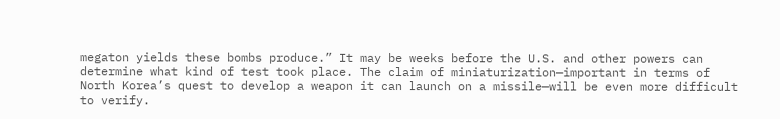megaton yields these bombs produce.” It may be weeks before the U.S. and other powers can determine what kind of test took place. The claim of miniaturization—important in terms of North Korea’s quest to develop a weapon it can launch on a missile—will be even more difficult to verify.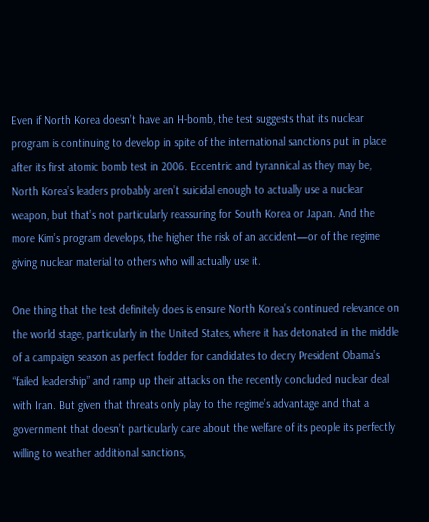Even if North Korea doesn’t have an H-bomb, the test suggests that its nuclear program is continuing to develop in spite of the international sanctions put in place after its first atomic bomb test in 2006. Eccentric and tyrannical as they may be, North Korea’s leaders probably aren’t suicidal enough to actually use a nuclear weapon, but that’s not particularly reassuring for South Korea or Japan. And the more Kim’s program develops, the higher the risk of an accident—or of the regime giving nuclear material to others who will actually use it.

One thing that the test definitely does is ensure North Korea’s continued relevance on the world stage, particularly in the United States, where it has detonated in the middle of a campaign season as perfect fodder for candidates to decry President Obama’s “failed leadership” and ramp up their attacks on the recently concluded nuclear deal with Iran. But given that threats only play to the regime’s advantage and that a government that doesn’t particularly care about the welfare of its people its perfectly willing to weather additional sanctions,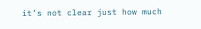it’s not clear just how much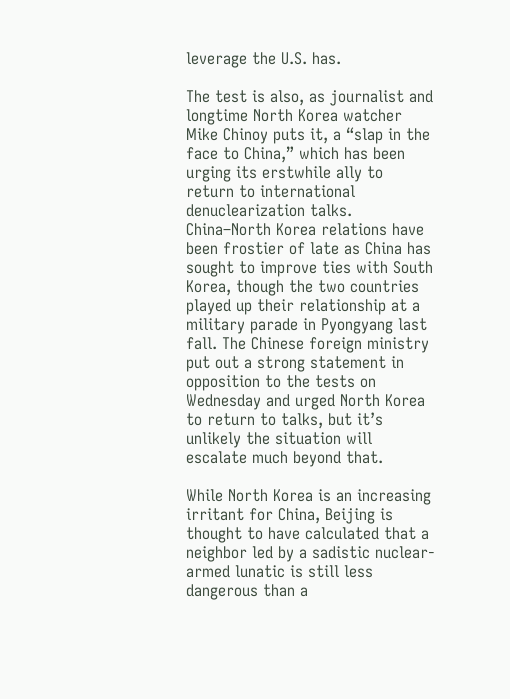leverage the U.S. has.

The test is also, as journalist and longtime North Korea watcher Mike Chinoy puts it, a “slap in the face to China,” which has been urging its erstwhile ally to return to international denuclearization talks. China–North Korea relations have been frostier of late as China has sought to improve ties with South Korea, though the two countries played up their relationship at a military parade in Pyongyang last fall. The Chinese foreign ministry put out a strong statement in opposition to the tests on Wednesday and urged North Korea to return to talks, but it’s unlikely the situation will escalate much beyond that.

While North Korea is an increasing irritant for China, Beijing is thought to have calculated that a neighbor led by a sadistic nuclear-armed lunatic is still less dangerous than a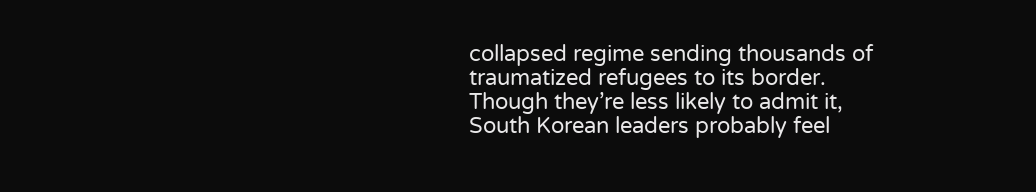collapsed regime sending thousands of traumatized refugees to its border. Though they’re less likely to admit it, South Korean leaders probably feel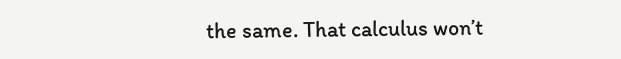the same. That calculus won’t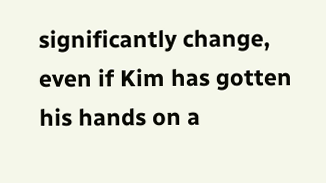significantly change, even if Kim has gotten his hands on a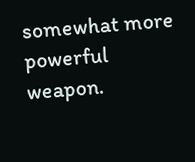somewhat more powerful weapon.